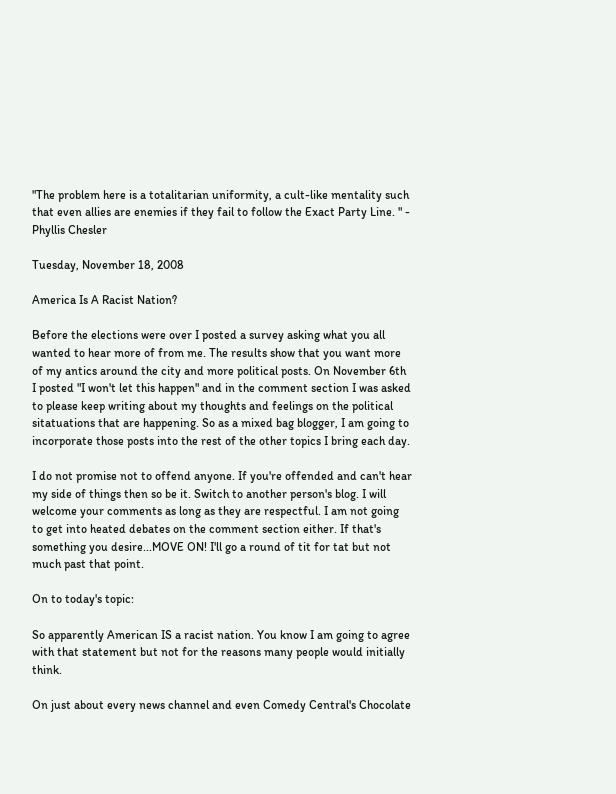"The problem here is a totalitarian uniformity, a cult-like mentality such that even allies are enemies if they fail to follow the Exact Party Line. " - Phyllis Chesler

Tuesday, November 18, 2008

America Is A Racist Nation?

Before the elections were over I posted a survey asking what you all wanted to hear more of from me. The results show that you want more of my antics around the city and more political posts. On November 6th I posted "I won't let this happen" and in the comment section I was asked to please keep writing about my thoughts and feelings on the political sitatuations that are happening. So as a mixed bag blogger, I am going to incorporate those posts into the rest of the other topics I bring each day.

I do not promise not to offend anyone. If you're offended and can't hear my side of things then so be it. Switch to another person's blog. I will welcome your comments as long as they are respectful. I am not going to get into heated debates on the comment section either. If that's something you desire...MOVE ON! I'll go a round of tit for tat but not much past that point.

On to today's topic:

So apparently American IS a racist nation. You know I am going to agree with that statement but not for the reasons many people would initially think.

On just about every news channel and even Comedy Central's Chocolate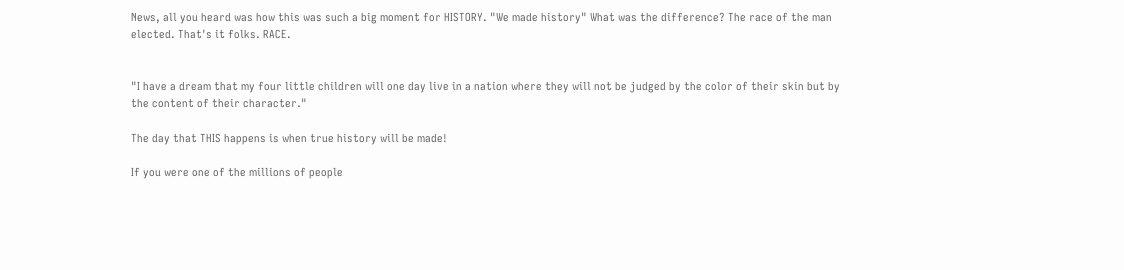News, all you heard was how this was such a big moment for HISTORY. "We made history" What was the difference? The race of the man elected. That's it folks. RACE.


"I have a dream that my four little children will one day live in a nation where they will not be judged by the color of their skin but by the content of their character."

The day that THIS happens is when true history will be made!

If you were one of the millions of people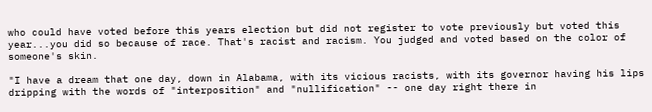who could have voted before this years election but did not register to vote previously but voted this year...you did so because of race. That's racist and racism. You judged and voted based on the color of someone's skin.

"I have a dream that one day, down in Alabama, with its vicious racists, with its governor having his lips dripping with the words of "interposition" and "nullification" -- one day right there in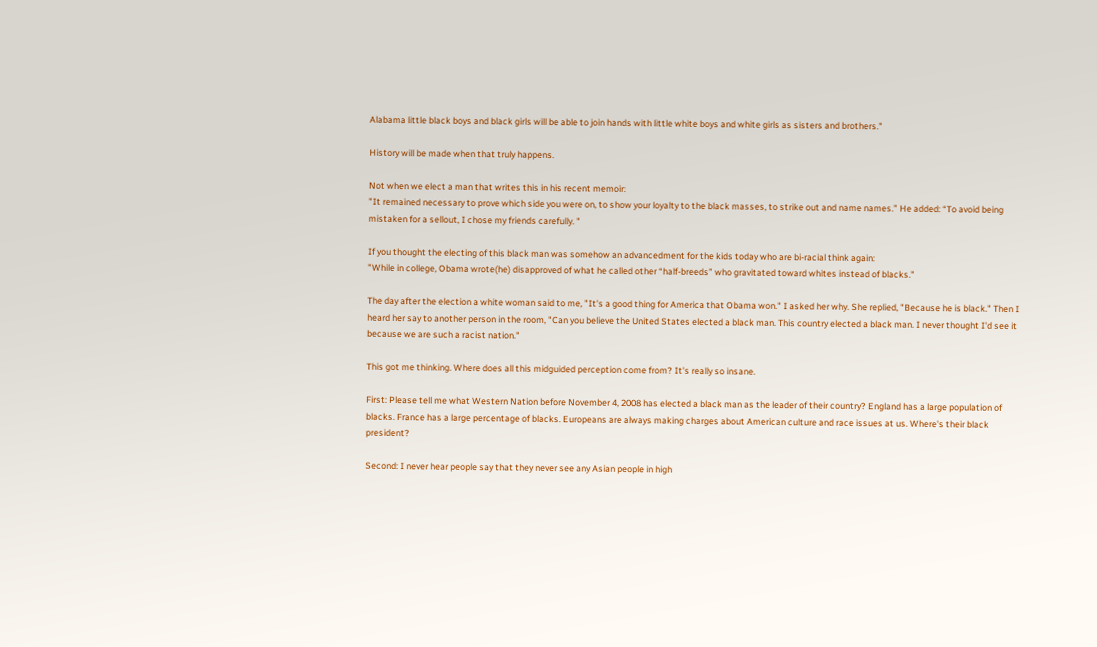Alabama little black boys and black girls will be able to join hands with little white boys and white girls as sisters and brothers."

History will be made when that truly happens.

Not when we elect a man that writes this in his recent memoir:
"It remained necessary to prove which side you were on, to show your loyalty to the black masses, to strike out and name names.” He added: “To avoid being mistaken for a sellout, I chose my friends carefully. "

If you thought the electing of this black man was somehow an advancedment for the kids today who are bi-racial think again:
"While in college, Obama wrote(he) disapproved of what he called other “half-breeds” who gravitated toward whites instead of blacks."

The day after the election a white woman said to me, "It's a good thing for America that Obama won." I asked her why. She replied, "Because he is black." Then I heard her say to another person in the room, "Can you believe the United States elected a black man. This country elected a black man. I never thought I'd see it because we are such a racist nation."

This got me thinking. Where does all this midguided perception come from? It's really so insane.

First: Please tell me what Western Nation before November 4, 2008 has elected a black man as the leader of their country? England has a large population of blacks. France has a large percentage of blacks. Europeans are always making charges about American culture and race issues at us. Where's their black president?

Second: I never hear people say that they never see any Asian people in high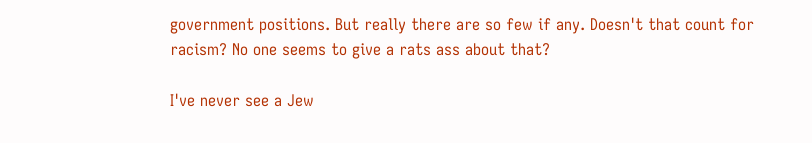government positions. But really there are so few if any. Doesn't that count for racism? No one seems to give a rats ass about that?

I've never see a Jew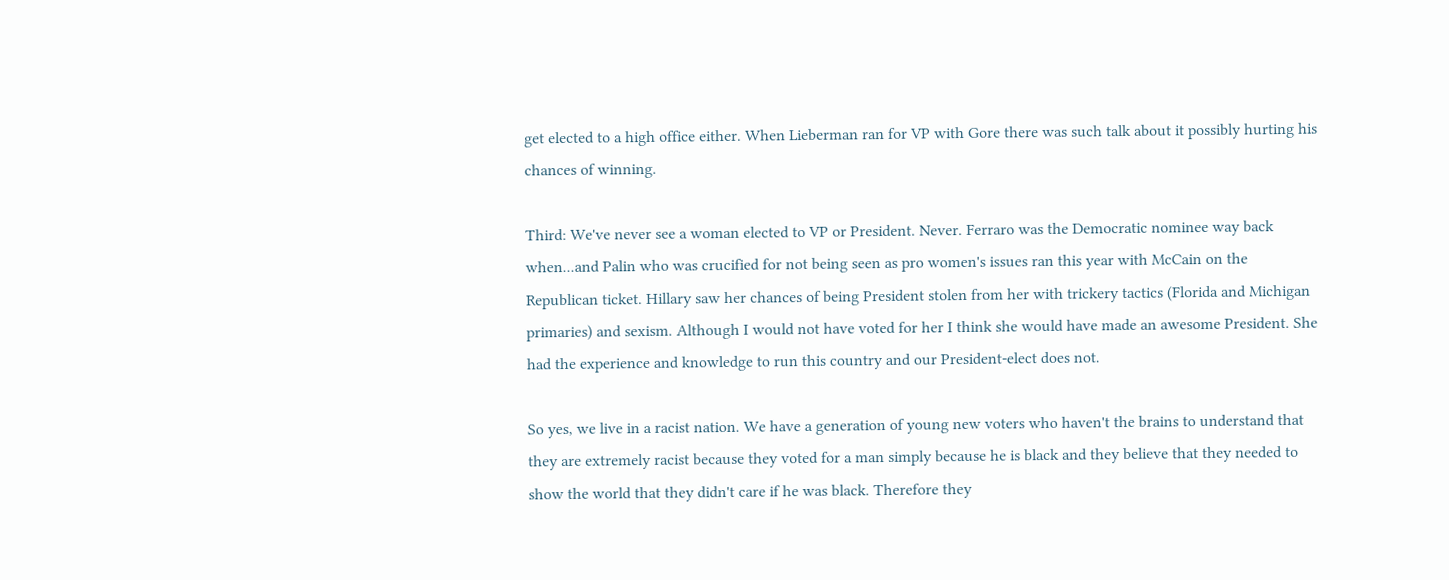get elected to a high office either. When Lieberman ran for VP with Gore there was such talk about it possibly hurting his chances of winning.

Third: We've never see a woman elected to VP or President. Never. Ferraro was the Democratic nominee way back when...and Palin who was crucified for not being seen as pro women's issues ran this year with McCain on the Republican ticket. Hillary saw her chances of being President stolen from her with trickery tactics (Florida and Michigan primaries) and sexism. Although I would not have voted for her I think she would have made an awesome President. She had the experience and knowledge to run this country and our President-elect does not.

So yes, we live in a racist nation. We have a generation of young new voters who haven't the brains to understand that they are extremely racist because they voted for a man simply because he is black and they believe that they needed to show the world that they didn't care if he was black. Therefore they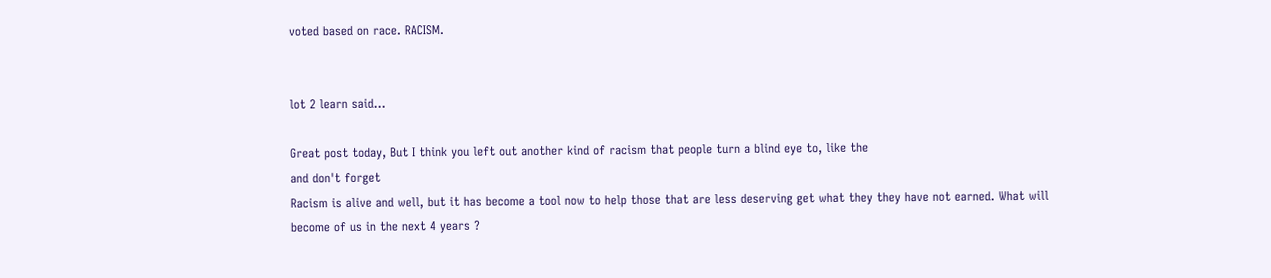voted based on race. RACISM.


lot 2 learn said...

Great post today, But I think you left out another kind of racism that people turn a blind eye to, like the
and don't forget
Racism is alive and well, but it has become a tool now to help those that are less deserving get what they they have not earned. What will become of us in the next 4 years ?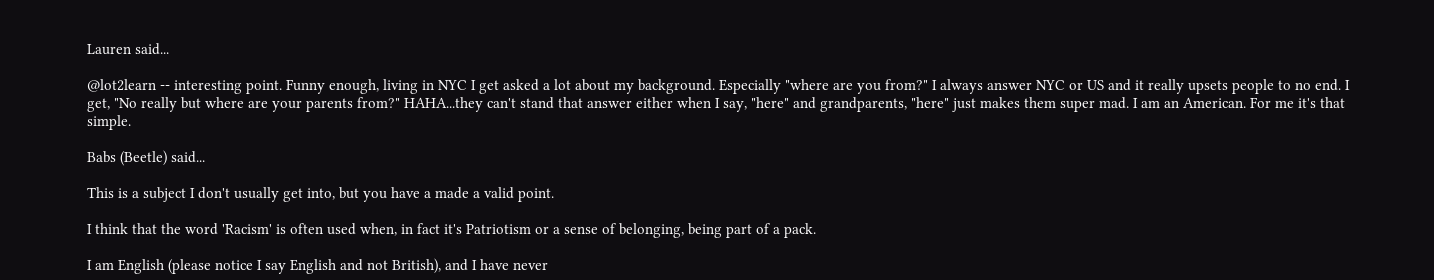Lauren said...

@lot2learn -- interesting point. Funny enough, living in NYC I get asked a lot about my background. Especially "where are you from?" I always answer NYC or US and it really upsets people to no end. I get, "No really but where are your parents from?" HAHA...they can't stand that answer either when I say, "here" and grandparents, "here" just makes them super mad. I am an American. For me it's that simple.

Babs (Beetle) said...

This is a subject I don't usually get into, but you have a made a valid point.

I think that the word 'Racism' is often used when, in fact it's Patriotism or a sense of belonging, being part of a pack.

I am English (please notice I say English and not British), and I have never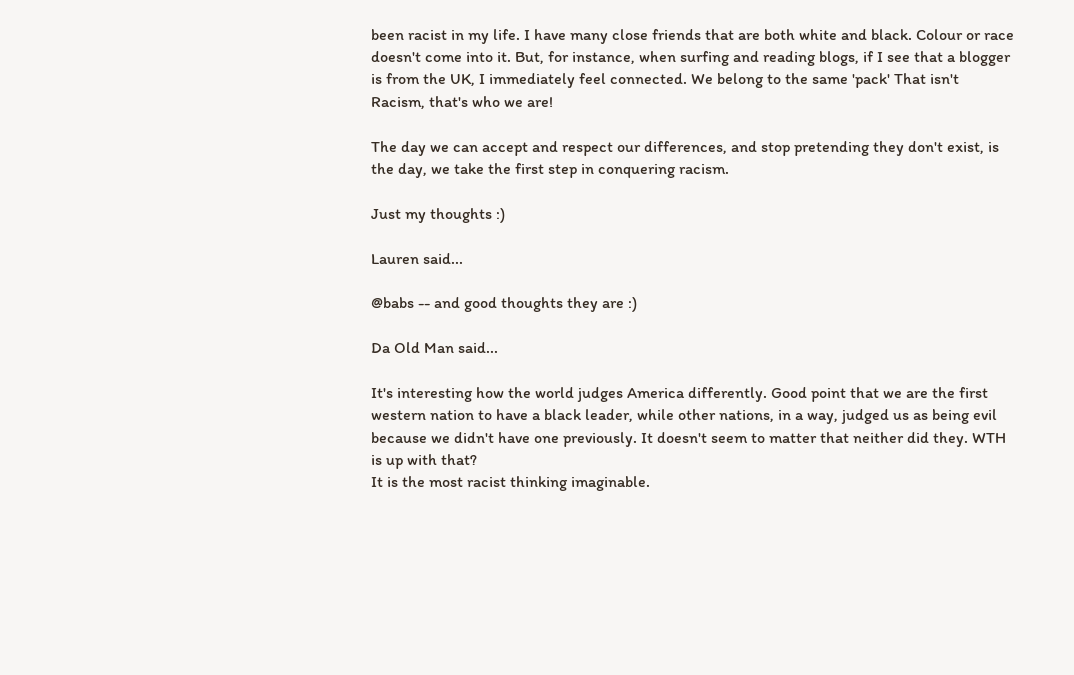been racist in my life. I have many close friends that are both white and black. Colour or race doesn't come into it. But, for instance, when surfing and reading blogs, if I see that a blogger is from the UK, I immediately feel connected. We belong to the same 'pack' That isn't Racism, that's who we are!

The day we can accept and respect our differences, and stop pretending they don't exist, is the day, we take the first step in conquering racism.

Just my thoughts :)

Lauren said...

@babs -- and good thoughts they are :)

Da Old Man said...

It's interesting how the world judges America differently. Good point that we are the first western nation to have a black leader, while other nations, in a way, judged us as being evil because we didn't have one previously. It doesn't seem to matter that neither did they. WTH is up with that?
It is the most racist thinking imaginable.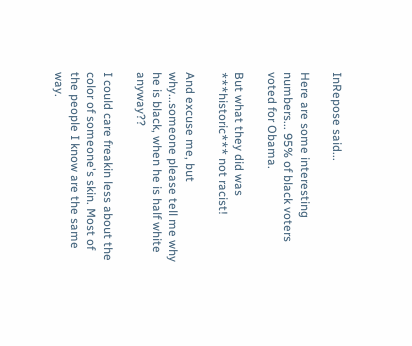InRepose said...

Here are some interesting numbers... 95% of black voters voted for Obama.

But what they did was ***historic*** not racist!

And excuse me, but why...someone please tell me why he is black, when he is half white anyway??

I could care freakin less about the color of someone's skin. Most of the people I know are the same way.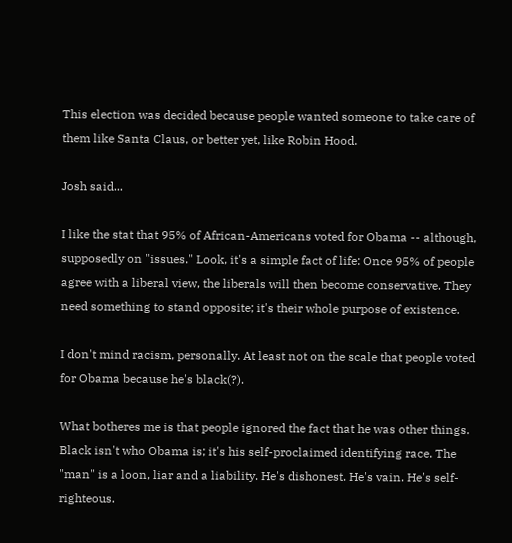This election was decided because people wanted someone to take care of them like Santa Claus, or better yet, like Robin Hood.

Josh said...

I like the stat that 95% of African-Americans voted for Obama -- although, supposedly on "issues." Look, it's a simple fact of life: Once 95% of people agree with a liberal view, the liberals will then become conservative. They need something to stand opposite; it's their whole purpose of existence.

I don't mind racism, personally. At least not on the scale that people voted for Obama because he's black(?).

What botheres me is that people ignored the fact that he was other things. Black isn't who Obama is; it's his self-proclaimed identifying race. The "man" is a loon, liar and a liability. He's dishonest. He's vain. He's self-righteous.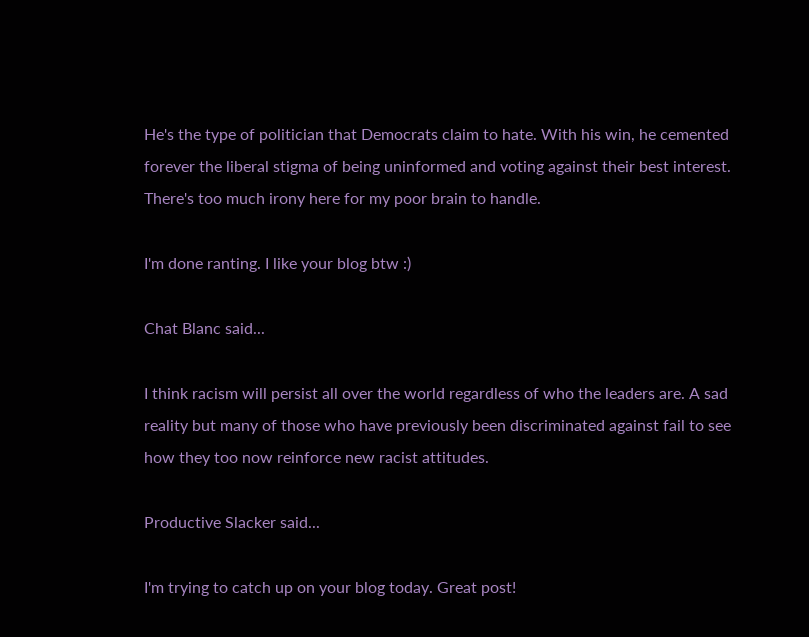He's the type of politician that Democrats claim to hate. With his win, he cemented forever the liberal stigma of being uninformed and voting against their best interest. There's too much irony here for my poor brain to handle.

I'm done ranting. I like your blog btw :)

Chat Blanc said...

I think racism will persist all over the world regardless of who the leaders are. A sad reality but many of those who have previously been discriminated against fail to see how they too now reinforce new racist attitudes.

Productive Slacker said...

I'm trying to catch up on your blog today. Great post!